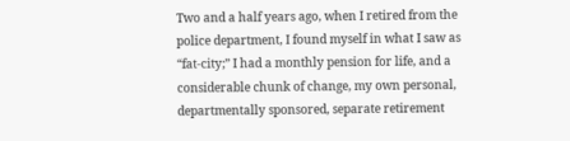Two and a half years ago, when I retired from the police department, I found myself in what I saw as “fat-city;” I had a monthly pension for life, and a considerable chunk of change, my own personal, departmentally sponsored, separate retirement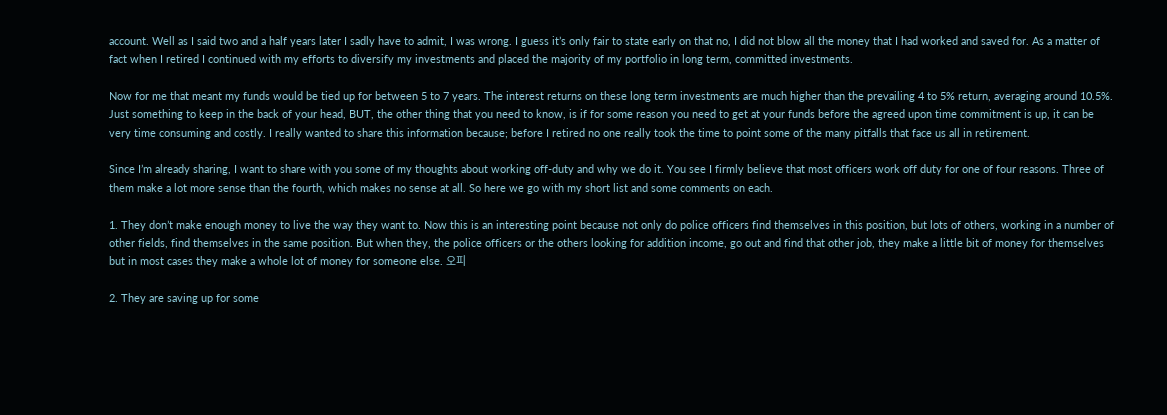account. Well as I said two and a half years later I sadly have to admit, I was wrong. I guess it’s only fair to state early on that no, I did not blow all the money that I had worked and saved for. As a matter of fact when I retired I continued with my efforts to diversify my investments and placed the majority of my portfolio in long term, committed investments.

Now for me that meant my funds would be tied up for between 5 to 7 years. The interest returns on these long term investments are much higher than the prevailing 4 to 5% return, averaging around 10.5%. Just something to keep in the back of your head, BUT, the other thing that you need to know, is if for some reason you need to get at your funds before the agreed upon time commitment is up, it can be very time consuming and costly. I really wanted to share this information because; before I retired no one really took the time to point some of the many pitfalls that face us all in retirement.

Since I’m already sharing, I want to share with you some of my thoughts about working off-duty and why we do it. You see I firmly believe that most officers work off duty for one of four reasons. Three of them make a lot more sense than the fourth, which makes no sense at all. So here we go with my short list and some comments on each.

1. They don’t make enough money to live the way they want to. Now this is an interesting point because not only do police officers find themselves in this position, but lots of others, working in a number of other fields, find themselves in the same position. But when they, the police officers or the others looking for addition income, go out and find that other job, they make a little bit of money for themselves but in most cases they make a whole lot of money for someone else. 오피

2. They are saving up for some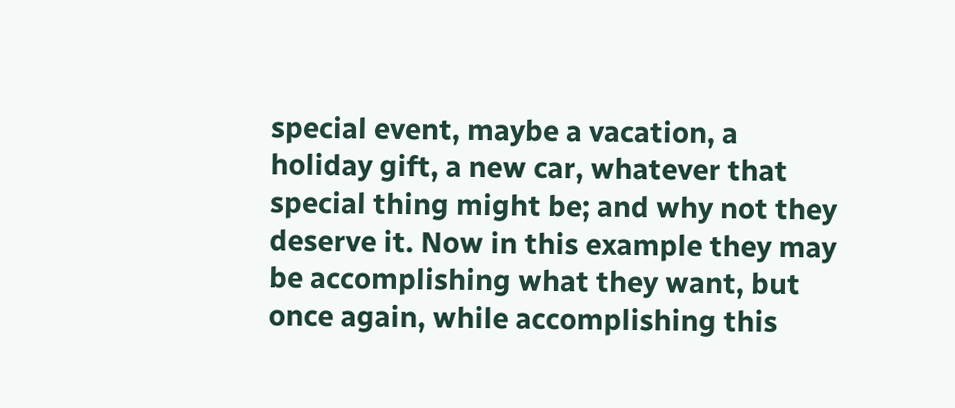special event, maybe a vacation, a holiday gift, a new car, whatever that special thing might be; and why not they deserve it. Now in this example they may be accomplishing what they want, but once again, while accomplishing this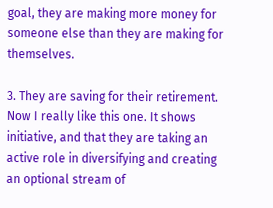goal, they are making more money for someone else than they are making for themselves.

3. They are saving for their retirement. Now I really like this one. It shows initiative, and that they are taking an active role in diversifying and creating an optional stream of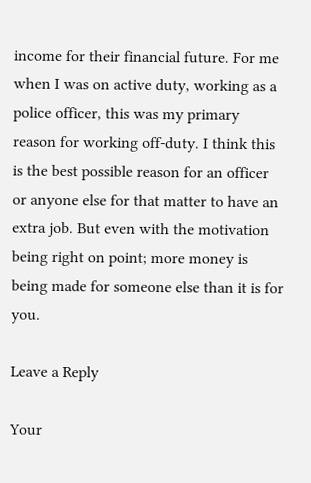income for their financial future. For me when I was on active duty, working as a police officer, this was my primary reason for working off-duty. I think this is the best possible reason for an officer or anyone else for that matter to have an extra job. But even with the motivation being right on point; more money is being made for someone else than it is for you.

Leave a Reply

Your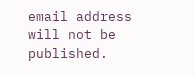email address will not be published.